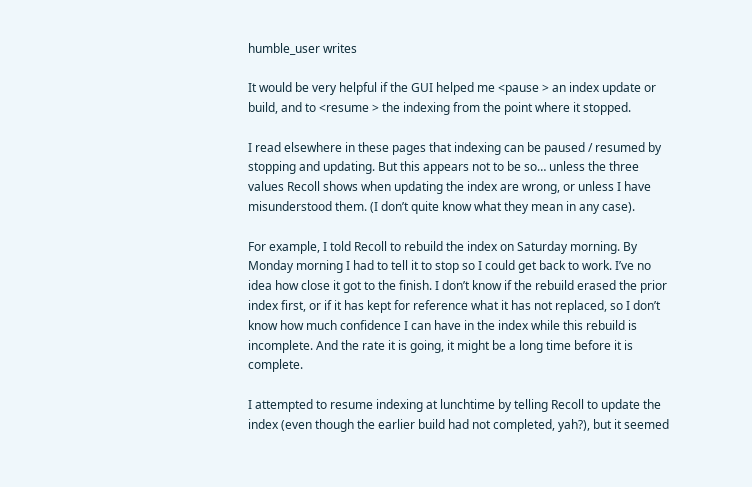humble_user writes

It would be very helpful if the GUI helped me <pause > an index update or build, and to <resume > the indexing from the point where it stopped.

I read elsewhere in these pages that indexing can be paused / resumed by stopping and updating. But this appears not to be so… unless the three values Recoll shows when updating the index are wrong, or unless I have misunderstood them. (I don’t quite know what they mean in any case).

For example, I told Recoll to rebuild the index on Saturday morning. By Monday morning I had to tell it to stop so I could get back to work. I’ve no idea how close it got to the finish. I don’t know if the rebuild erased the prior index first, or if it has kept for reference what it has not replaced, so I don’t know how much confidence I can have in the index while this rebuild is incomplete. And the rate it is going, it might be a long time before it is complete.

I attempted to resume indexing at lunchtime by telling Recoll to update the index (even though the earlier build had not completed, yah?), but it seemed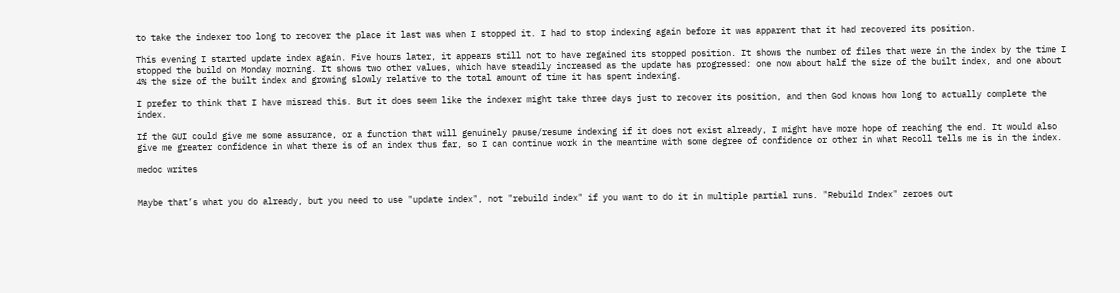to take the indexer too long to recover the place it last was when I stopped it. I had to stop indexing again before it was apparent that it had recovered its position.

This evening I started update index again. Five hours later, it appears still not to have regained its stopped position. It shows the number of files that were in the index by the time I stopped the build on Monday morning. It shows two other values, which have steadily increased as the update has progressed: one now about half the size of the built index, and one about 4% the size of the built index and growing slowly relative to the total amount of time it has spent indexing.

I prefer to think that I have misread this. But it does seem like the indexer might take three days just to recover its position, and then God knows how long to actually complete the index.

If the GUI could give me some assurance, or a function that will genuinely pause/resume indexing if it does not exist already, I might have more hope of reaching the end. It would also give me greater confidence in what there is of an index thus far, so I can continue work in the meantime with some degree of confidence or other in what Recoll tells me is in the index.

medoc writes


Maybe that’s what you do already, but you need to use "update index", not "rebuild index" if you want to do it in multiple partial runs. "Rebuild Index" zeroes out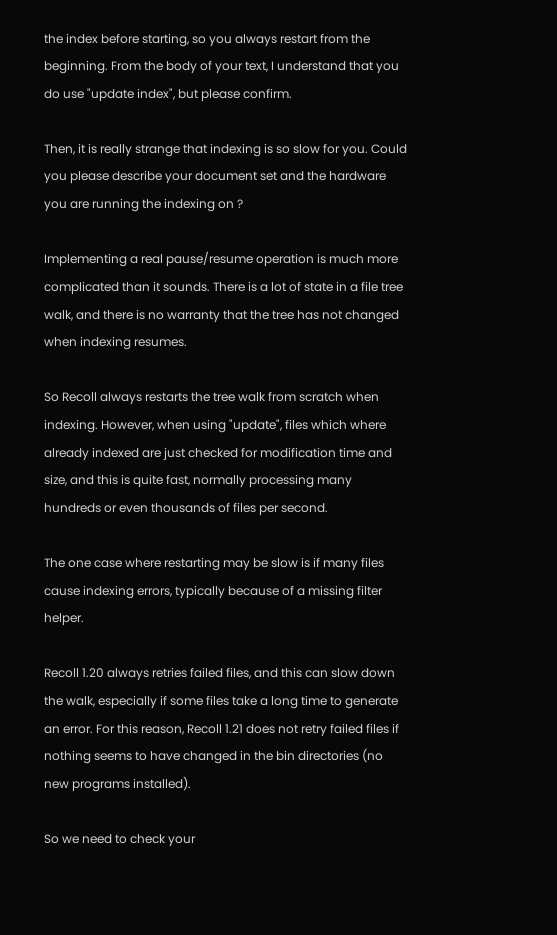the index before starting, so you always restart from the beginning. From the body of your text, I understand that you do use "update index", but please confirm.

Then, it is really strange that indexing is so slow for you. Could you please describe your document set and the hardware you are running the indexing on ?

Implementing a real pause/resume operation is much more complicated than it sounds. There is a lot of state in a file tree walk, and there is no warranty that the tree has not changed when indexing resumes.

So Recoll always restarts the tree walk from scratch when indexing. However, when using "update", files which where already indexed are just checked for modification time and size, and this is quite fast, normally processing many hundreds or even thousands of files per second.

The one case where restarting may be slow is if many files cause indexing errors, typically because of a missing filter helper.

Recoll 1.20 always retries failed files, and this can slow down the walk, especially if some files take a long time to generate an error. For this reason, Recoll 1.21 does not retry failed files if nothing seems to have changed in the bin directories (no new programs installed).

So we need to check your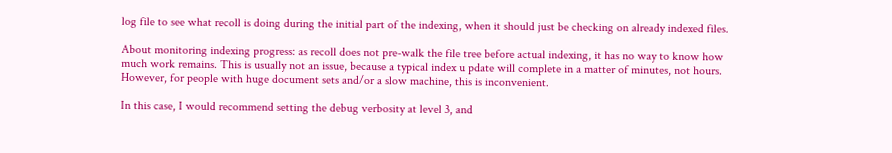log file to see what recoll is doing during the initial part of the indexing, when it should just be checking on already indexed files.

About monitoring indexing progress: as recoll does not pre-walk the file tree before actual indexing, it has no way to know how much work remains. This is usually not an issue, because a typical index u pdate will complete in a matter of minutes, not hours. However, for people with huge document sets and/or a slow machine, this is inconvenient.

In this case, I would recommend setting the debug verbosity at level 3, and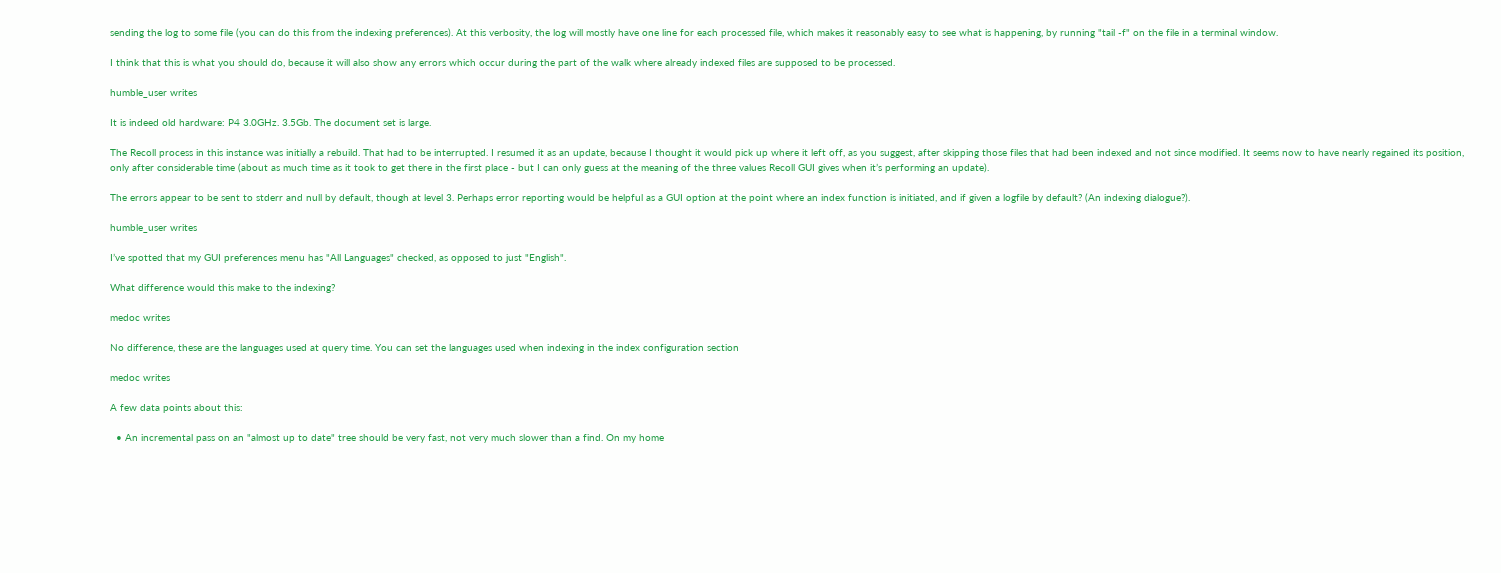sending the log to some file (you can do this from the indexing preferences). At this verbosity, the log will mostly have one line for each processed file, which makes it reasonably easy to see what is happening, by running "tail -f" on the file in a terminal window.

I think that this is what you should do, because it will also show any errors which occur during the part of the walk where already indexed files are supposed to be processed.

humble_user writes

It is indeed old hardware: P4 3.0GHz. 3.5Gb. The document set is large.

The Recoll process in this instance was initially a rebuild. That had to be interrupted. I resumed it as an update, because I thought it would pick up where it left off, as you suggest, after skipping those files that had been indexed and not since modified. It seems now to have nearly regained its position, only after considerable time (about as much time as it took to get there in the first place - but I can only guess at the meaning of the three values Recoll GUI gives when it’s performing an update).

The errors appear to be sent to stderr and null by default, though at level 3. Perhaps error reporting would be helpful as a GUI option at the point where an index function is initiated, and if given a logfile by default? (An indexing dialogue?).

humble_user writes

I’ve spotted that my GUI preferences menu has "All Languages" checked, as opposed to just "English".

What difference would this make to the indexing?

medoc writes

No difference, these are the languages used at query time. You can set the languages used when indexing in the index configuration section

medoc writes

A few data points about this:

  • An incremental pass on an "almost up to date" tree should be very fast, not very much slower than a find. On my home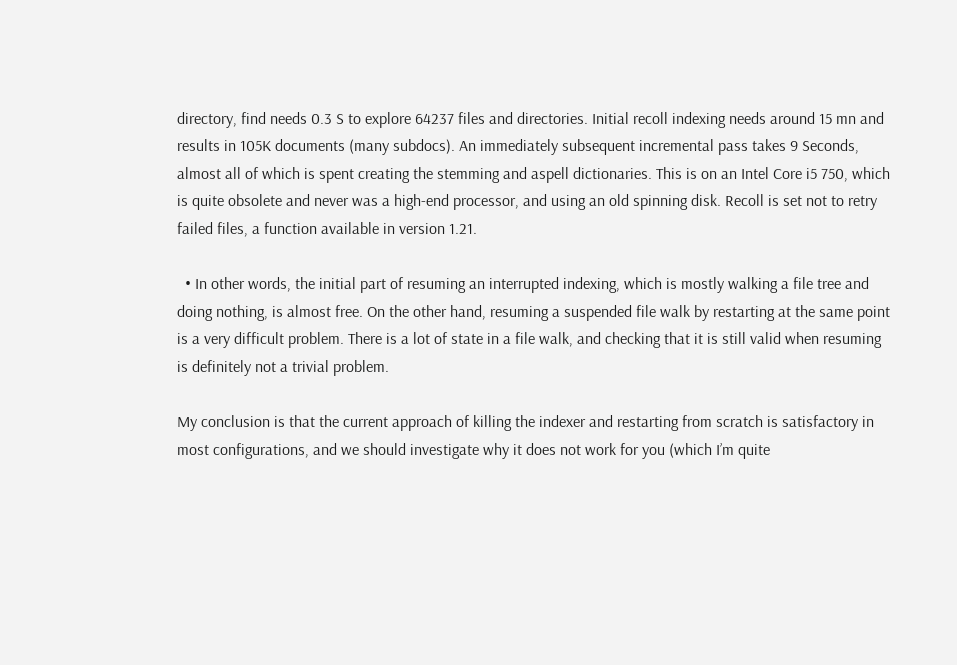directory, find needs 0.3 S to explore 64237 files and directories. Initial recoll indexing needs around 15 mn and results in 105K documents (many subdocs). An immediately subsequent incremental pass takes 9 Seconds, almost all of which is spent creating the stemming and aspell dictionaries. This is on an Intel Core i5 750, which is quite obsolete and never was a high-end processor, and using an old spinning disk. Recoll is set not to retry failed files, a function available in version 1.21.

  • In other words, the initial part of resuming an interrupted indexing, which is mostly walking a file tree and doing nothing, is almost free. On the other hand, resuming a suspended file walk by restarting at the same point is a very difficult problem. There is a lot of state in a file walk, and checking that it is still valid when resuming is definitely not a trivial problem.

My conclusion is that the current approach of killing the indexer and restarting from scratch is satisfactory in most configurations, and we should investigate why it does not work for you (which I’m quite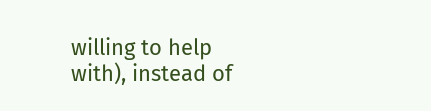willing to help with), instead of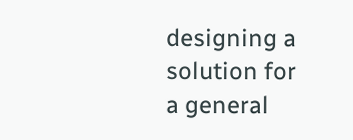designing a solution for a general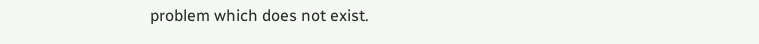problem which does not exist.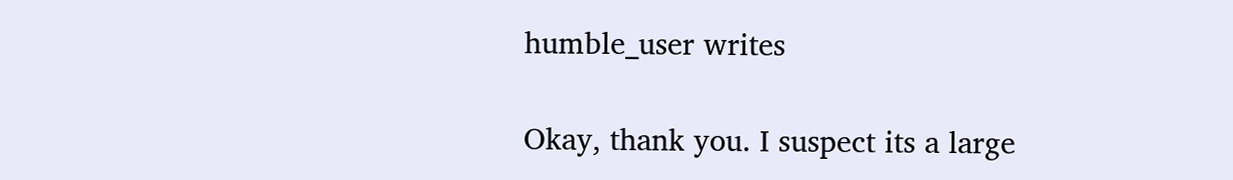humble_user writes

Okay, thank you. I suspect its a large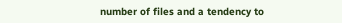number of files and a tendency to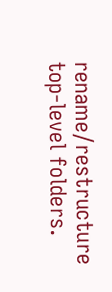rename/restructure top-level folders.